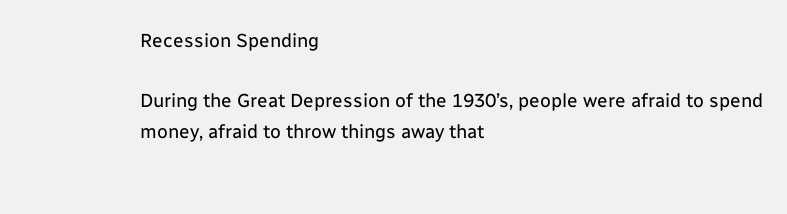Recession Spending

During the Great Depression of the 1930’s, people were afraid to spend money, afraid to throw things away that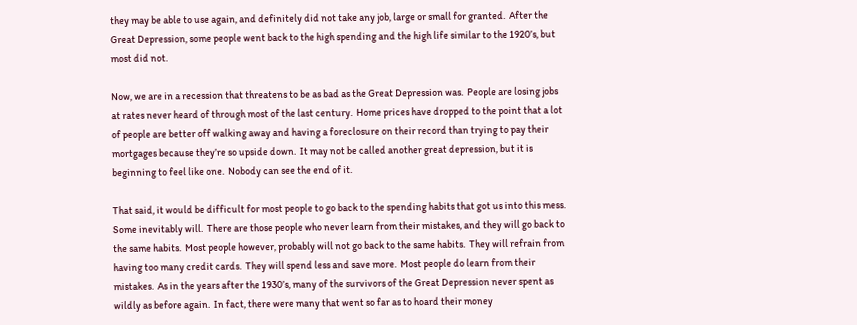they may be able to use again, and definitely did not take any job, large or small for granted.  After the Great Depression, some people went back to the high spending and the high life similar to the 1920’s, but most did not.

Now, we are in a recession that threatens to be as bad as the Great Depression was.  People are losing jobs at rates never heard of through most of the last century.  Home prices have dropped to the point that a lot of people are better off walking away and having a foreclosure on their record than trying to pay their mortgages because they’re so upside down.  It may not be called another great depression, but it is beginning to feel like one.  Nobody can see the end of it.

That said, it would be difficult for most people to go back to the spending habits that got us into this mess.  Some inevitably will.  There are those people who never learn from their mistakes, and they will go back to the same habits.  Most people however, probably will not go back to the same habits.  They will refrain from having too many credit cards.  They will spend less and save more.  Most people do learn from their mistakes.  As in the years after the 1930’s, many of the survivors of the Great Depression never spent as wildly as before again.  In fact, there were many that went so far as to hoard their money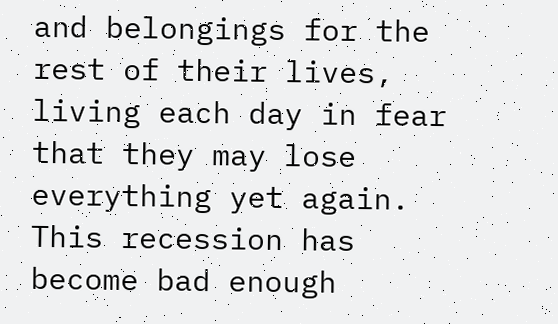and belongings for the rest of their lives, living each day in fear that they may lose everything yet again.  This recession has become bad enough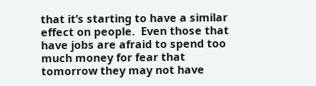that it’s starting to have a similar effect on people.  Even those that have jobs are afraid to spend too much money for fear that tomorrow they may not have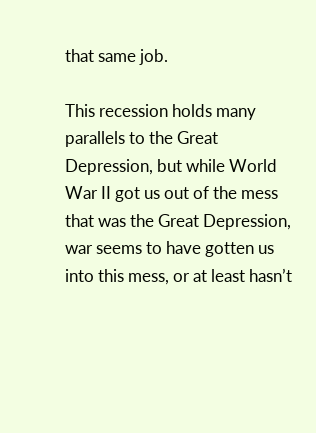that same job.

This recession holds many parallels to the Great Depression, but while World War II got us out of the mess that was the Great Depression, war seems to have gotten us into this mess, or at least hasn’t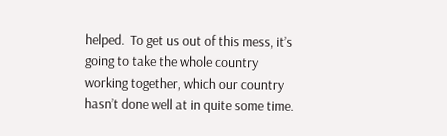helped.  To get us out of this mess, it’s going to take the whole country working together, which our country hasn’t done well at in quite some time.